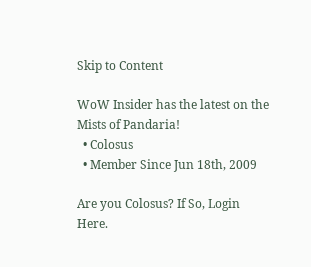Skip to Content

WoW Insider has the latest on the Mists of Pandaria!
  • Colosus
  • Member Since Jun 18th, 2009

Are you Colosus? If So, Login Here.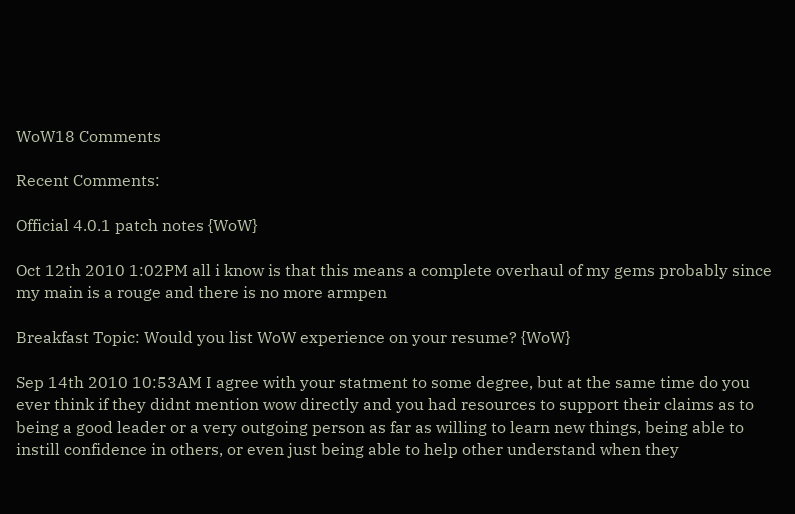WoW18 Comments

Recent Comments:

Official 4.0.1 patch notes {WoW}

Oct 12th 2010 1:02PM all i know is that this means a complete overhaul of my gems probably since my main is a rouge and there is no more armpen

Breakfast Topic: Would you list WoW experience on your resume? {WoW}

Sep 14th 2010 10:53AM I agree with your statment to some degree, but at the same time do you ever think if they didnt mention wow directly and you had resources to support their claims as to being a good leader or a very outgoing person as far as willing to learn new things, being able to instill confidence in others, or even just being able to help other understand when they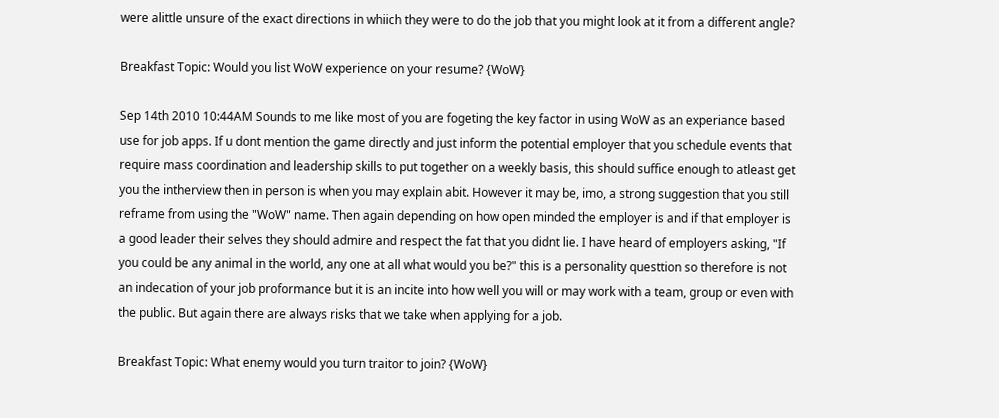were alittle unsure of the exact directions in whiich they were to do the job that you might look at it from a different angle?

Breakfast Topic: Would you list WoW experience on your resume? {WoW}

Sep 14th 2010 10:44AM Sounds to me like most of you are fogeting the key factor in using WoW as an experiance based use for job apps. If u dont mention the game directly and just inform the potential employer that you schedule events that require mass coordination and leadership skills to put together on a weekly basis, this should suffice enough to atleast get you the intherview then in person is when you may explain abit. However it may be, imo, a strong suggestion that you still reframe from using the "WoW" name. Then again depending on how open minded the employer is and if that employer is a good leader their selves they should admire and respect the fat that you didnt lie. I have heard of employers asking, "If you could be any animal in the world, any one at all what would you be?" this is a personality questtion so therefore is not an indecation of your job proformance but it is an incite into how well you will or may work with a team, group or even with the public. But again there are always risks that we take when applying for a job.

Breakfast Topic: What enemy would you turn traitor to join? {WoW}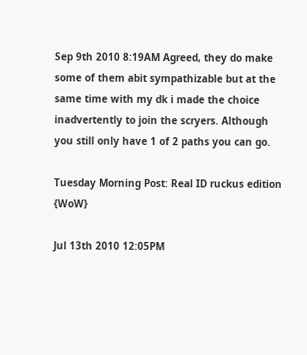Sep 9th 2010 8:19AM Agreed, they do make some of them abit sympathizable but at the same time with my dk i made the choice inadvertently to join the scryers. Although you still only have 1 of 2 paths you can go.

Tuesday Morning Post: Real ID ruckus edition {WoW}

Jul 13th 2010 12:05PM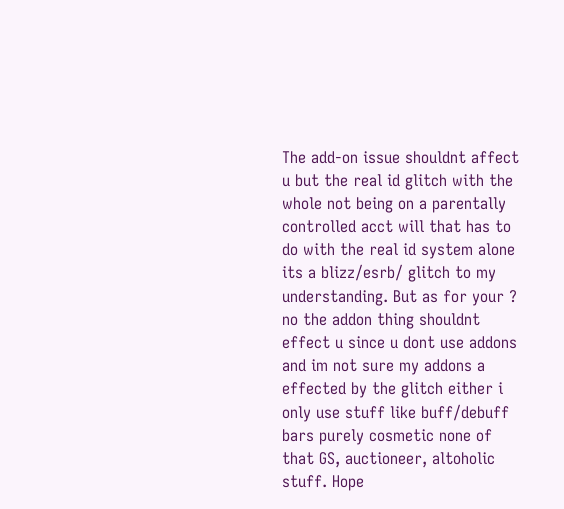The add-on issue shouldnt affect u but the real id glitch with the whole not being on a parentally controlled acct will that has to do with the real id system alone its a blizz/esrb/ glitch to my understanding. But as for your ? no the addon thing shouldnt effect u since u dont use addons and im not sure my addons a effected by the glitch either i only use stuff like buff/debuff bars purely cosmetic none of that GS, auctioneer, altoholic stuff. Hope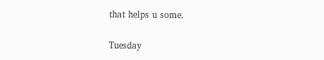that helps u some.

Tuesday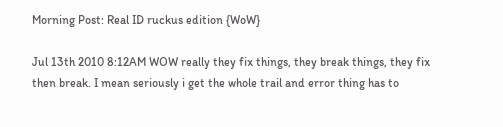Morning Post: Real ID ruckus edition {WoW}

Jul 13th 2010 8:12AM WOW really they fix things, they break things, they fix then break. I mean seriously i get the whole trail and error thing has to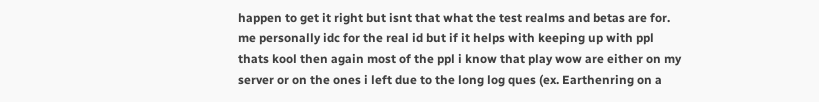happen to get it right but isnt that what the test realms and betas are for. me personally idc for the real id but if it helps with keeping up with ppl thats kool then again most of the ppl i know that play wow are either on my server or on the ones i left due to the long log ques (ex. Earthenring on a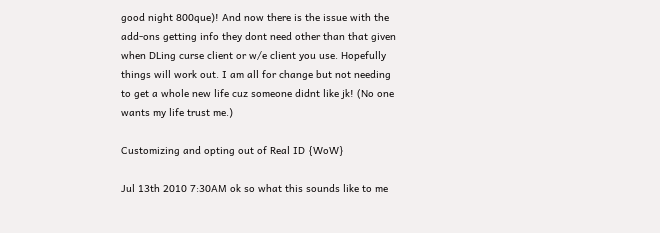good night 800que)! And now there is the issue with the add-ons getting info they dont need other than that given when DLing curse client or w/e client you use. Hopefully things will work out. I am all for change but not needing to get a whole new life cuz someone didnt like jk! (No one wants my life trust me.)

Customizing and opting out of Real ID {WoW}

Jul 13th 2010 7:30AM ok so what this sounds like to me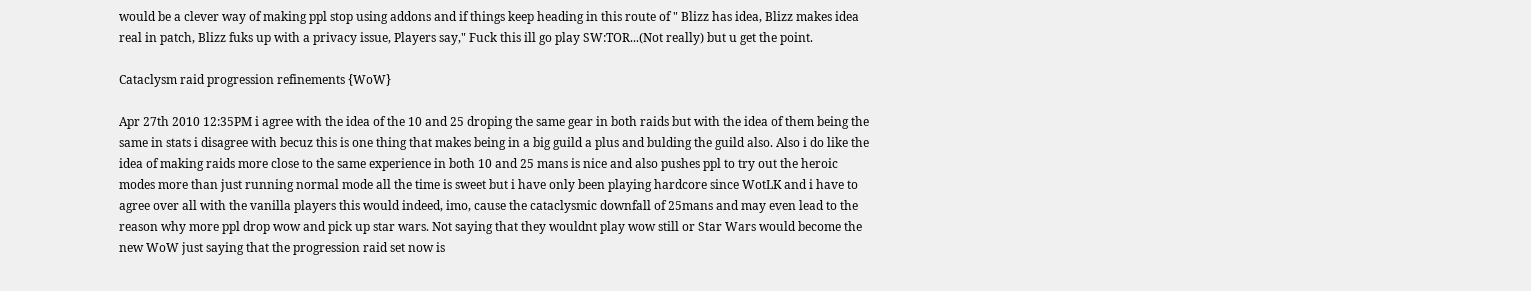would be a clever way of making ppl stop using addons and if things keep heading in this route of " Blizz has idea, Blizz makes idea real in patch, Blizz fuks up with a privacy issue, Players say," Fuck this ill go play SW:TOR...(Not really) but u get the point.

Cataclysm raid progression refinements {WoW}

Apr 27th 2010 12:35PM i agree with the idea of the 10 and 25 droping the same gear in both raids but with the idea of them being the same in stats i disagree with becuz this is one thing that makes being in a big guild a plus and bulding the guild also. Also i do like the idea of making raids more close to the same experience in both 10 and 25 mans is nice and also pushes ppl to try out the heroic modes more than just running normal mode all the time is sweet but i have only been playing hardcore since WotLK and i have to agree over all with the vanilla players this would indeed, imo, cause the cataclysmic downfall of 25mans and may even lead to the reason why more ppl drop wow and pick up star wars. Not saying that they wouldnt play wow still or Star Wars would become the new WoW just saying that the progression raid set now is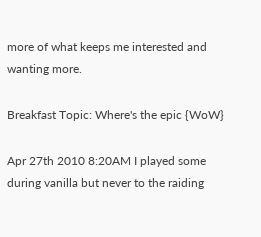more of what keeps me interested and wanting more.

Breakfast Topic: Where's the epic {WoW}

Apr 27th 2010 8:20AM I played some during vanilla but never to the raiding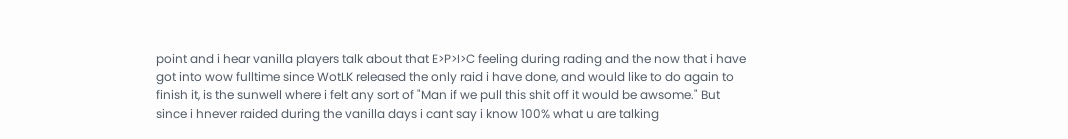point and i hear vanilla players talk about that E>P>I>C feeling during rading and the now that i have got into wow fulltime since WotLK released the only raid i have done, and would like to do again to finish it, is the sunwell where i felt any sort of "Man if we pull this shit off it would be awsome." But since i hnever raided during the vanilla days i cant say i know 100% what u are talking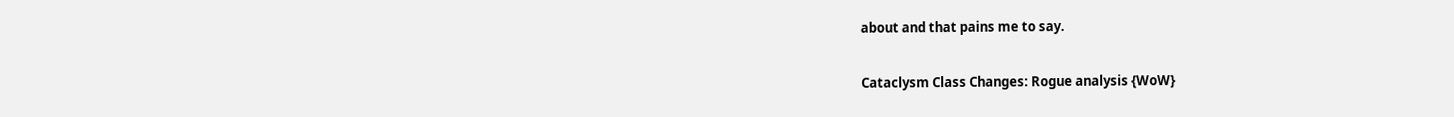about and that pains me to say.

Cataclysm Class Changes: Rogue analysis {WoW}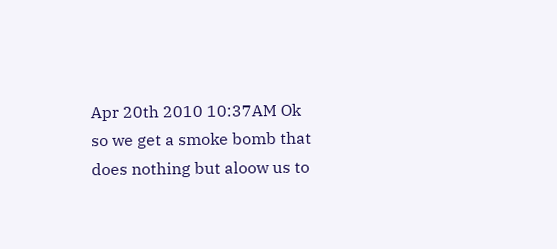Apr 20th 2010 10:37AM Ok so we get a smoke bomb that does nothing but aloow us to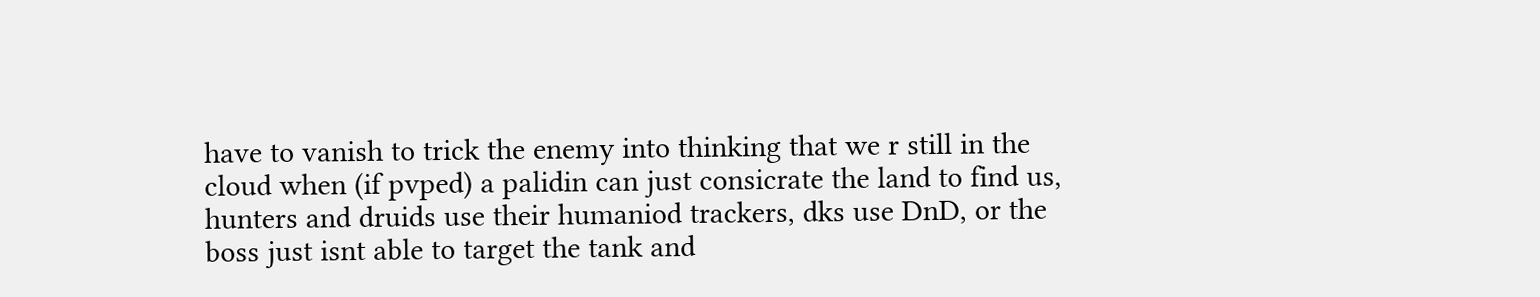have to vanish to trick the enemy into thinking that we r still in the cloud when (if pvped) a palidin can just consicrate the land to find us, hunters and druids use their humaniod trackers, dks use DnD, or the boss just isnt able to target the tank and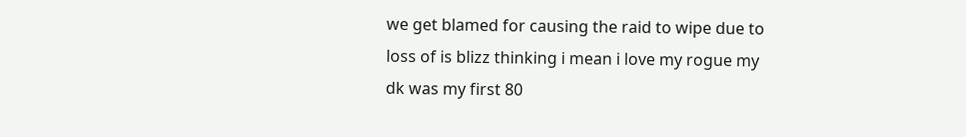we get blamed for causing the raid to wipe due to loss of is blizz thinking i mean i love my rogue my dk was my first 80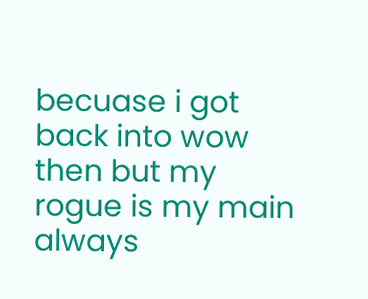becuase i got back into wow then but my rogue is my main always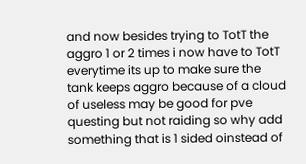and now besides trying to TotT the aggro 1 or 2 times i now have to TotT everytime its up to make sure the tank keeps aggro because of a cloud of useless may be good for pve questing but not raiding so why add something that is 1 sided oinstead of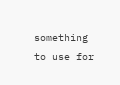something to use for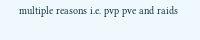multiple reasons i.e. pvp pve and raids